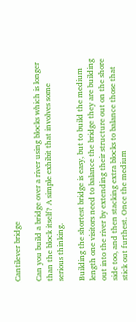Cantilever bridge

Can you build a bridge over a river using blocks which is longer than the block itself? A simple exhibit that involves some serious thinking.

Building the shortest bridge is easy, but to build the medium length one visitors need to balance the bridge they are building out into the river by extending their structure out on the shore side too, and then stacking extra blocks to balance those that stick out furthest. Once the medium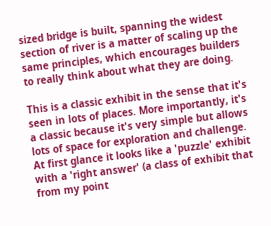sized bridge is built, spanning the widest section of river is a matter of scaling up the same principles, which encourages builders to really think about what they are doing.

This is a classic exhibit in the sense that it's seen in lots of places. More importantly, it's a classic because it's very simple but allows lots of space for exploration and challenge. At first glance it looks like a 'puzzle' exhibit with a 'right answer' (a class of exhibit that from my point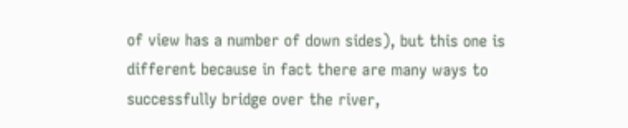of view has a number of down sides), but this one is different because in fact there are many ways to successfully bridge over the river,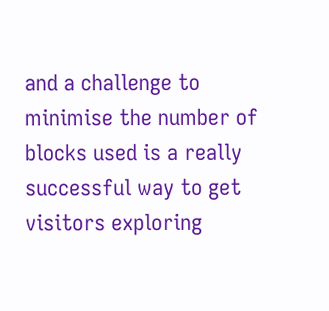and a challenge to minimise the number of blocks used is a really successful way to get visitors exploring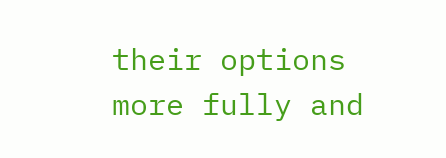their options more fully and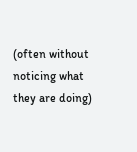(often without noticing what they are doing)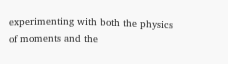experimenting with both the physics of moments and the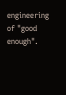engineering of "good enough".